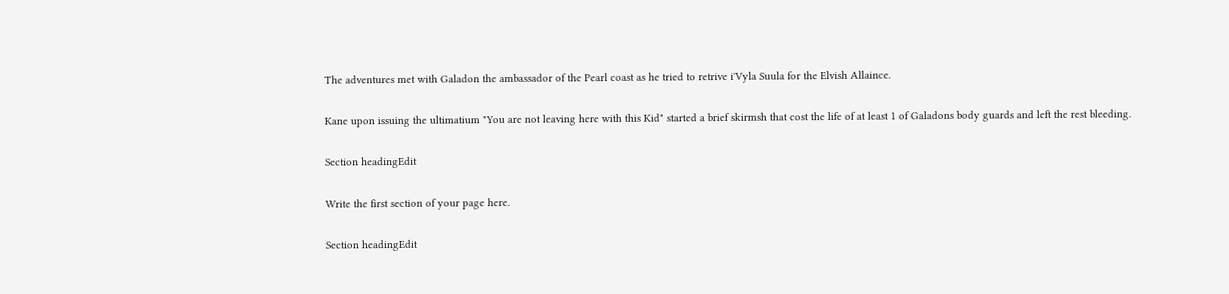The adventures met with Galadon the ambassador of the Pearl coast as he tried to retrive i'Vyla Suula for the Elvish Allaince.

Kane upon issuing the ultimatium "You are not leaving here with this Kid" started a brief skirmsh that cost the life of at least 1 of Galadons body guards and left the rest bleeding.

Section headingEdit

Write the first section of your page here.

Section headingEdit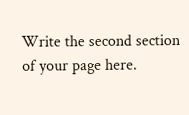Write the second section of your page here.